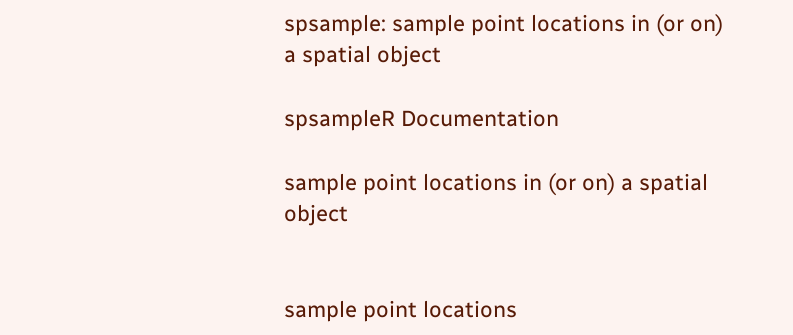spsample: sample point locations in (or on) a spatial object

spsampleR Documentation

sample point locations in (or on) a spatial object


sample point locations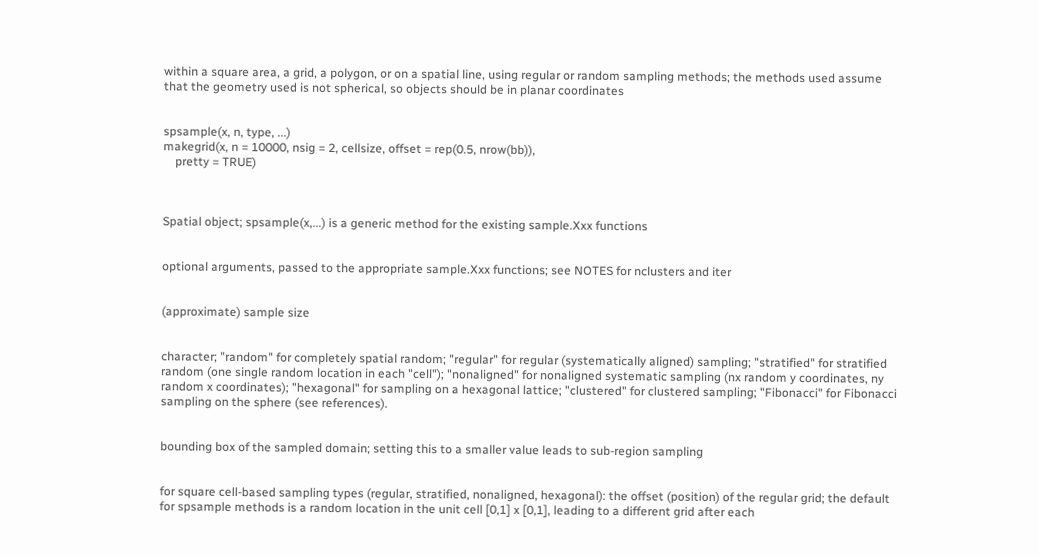within a square area, a grid, a polygon, or on a spatial line, using regular or random sampling methods; the methods used assume that the geometry used is not spherical, so objects should be in planar coordinates


spsample(x, n, type, ...)
makegrid(x, n = 10000, nsig = 2, cellsize, offset = rep(0.5, nrow(bb)),
    pretty = TRUE)



Spatial object; spsample(x,...) is a generic method for the existing sample.Xxx functions


optional arguments, passed to the appropriate sample.Xxx functions; see NOTES for nclusters and iter


(approximate) sample size


character; "random" for completely spatial random; "regular" for regular (systematically aligned) sampling; "stratified" for stratified random (one single random location in each "cell"); "nonaligned" for nonaligned systematic sampling (nx random y coordinates, ny random x coordinates); "hexagonal" for sampling on a hexagonal lattice; "clustered" for clustered sampling; "Fibonacci" for Fibonacci sampling on the sphere (see references).


bounding box of the sampled domain; setting this to a smaller value leads to sub-region sampling


for square cell-based sampling types (regular, stratified, nonaligned, hexagonal): the offset (position) of the regular grid; the default for spsample methods is a random location in the unit cell [0,1] x [0,1], leading to a different grid after each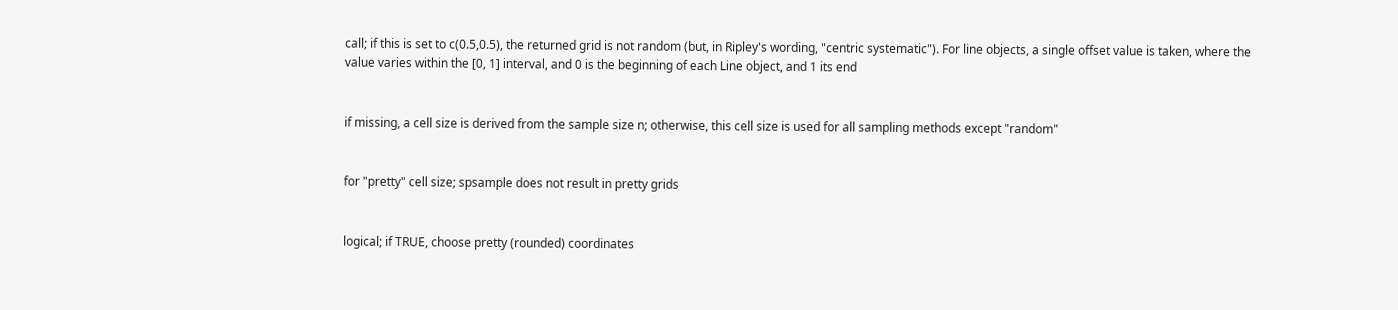call; if this is set to c(0.5,0.5), the returned grid is not random (but, in Ripley's wording, "centric systematic"). For line objects, a single offset value is taken, where the value varies within the [0, 1] interval, and 0 is the beginning of each Line object, and 1 its end


if missing, a cell size is derived from the sample size n; otherwise, this cell size is used for all sampling methods except "random"


for "pretty" cell size; spsample does not result in pretty grids


logical; if TRUE, choose pretty (rounded) coordinates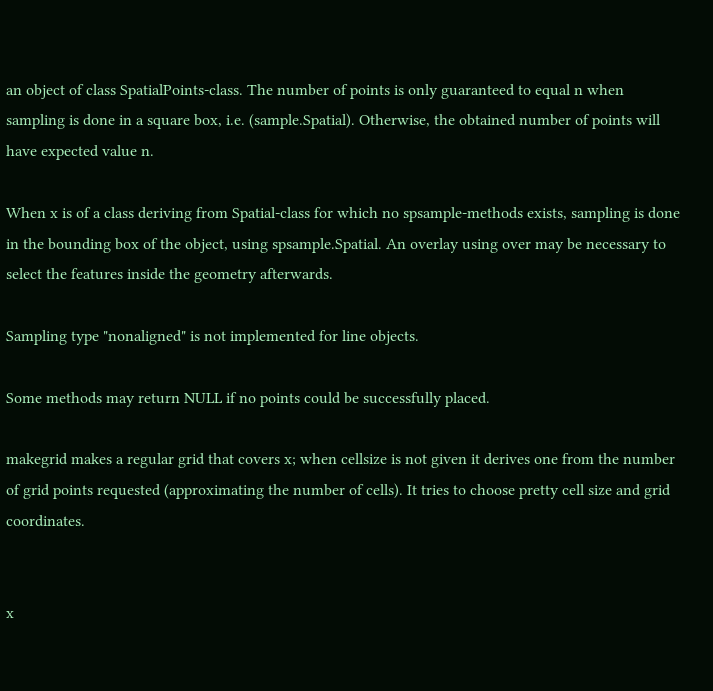an object of class SpatialPoints-class. The number of points is only guaranteed to equal n when sampling is done in a square box, i.e. (sample.Spatial). Otherwise, the obtained number of points will have expected value n.

When x is of a class deriving from Spatial-class for which no spsample-methods exists, sampling is done in the bounding box of the object, using spsample.Spatial. An overlay using over may be necessary to select the features inside the geometry afterwards.

Sampling type "nonaligned" is not implemented for line objects.

Some methods may return NULL if no points could be successfully placed.

makegrid makes a regular grid that covers x; when cellsize is not given it derives one from the number of grid points requested (approximating the number of cells). It tries to choose pretty cell size and grid coordinates.


x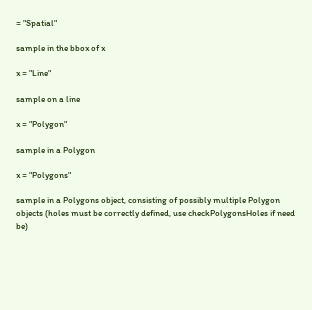= "Spatial"

sample in the bbox of x

x = "Line"

sample on a line

x = "Polygon"

sample in a Polygon

x = "Polygons"

sample in a Polygons object, consisting of possibly multiple Polygon objects (holes must be correctly defined, use checkPolygonsHoles if need be)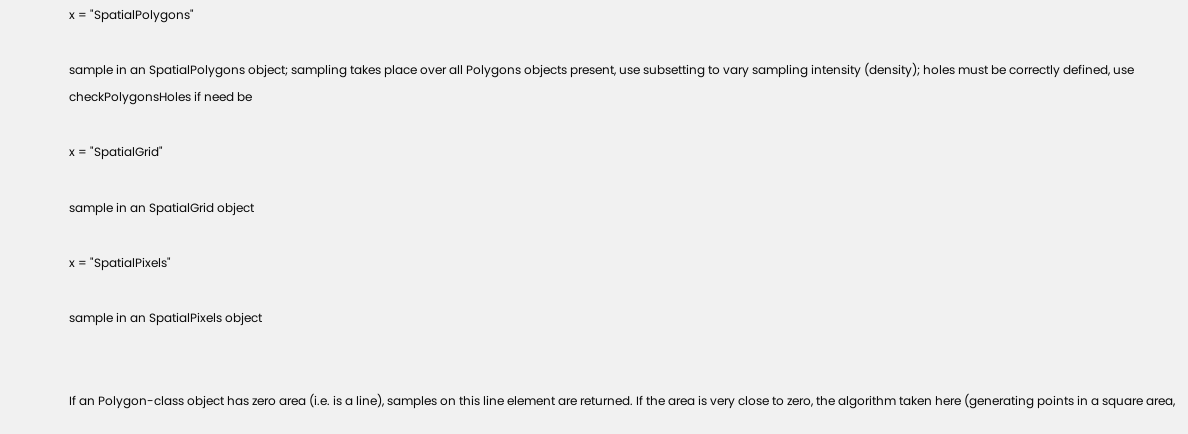x = "SpatialPolygons"

sample in an SpatialPolygons object; sampling takes place over all Polygons objects present, use subsetting to vary sampling intensity (density); holes must be correctly defined, use checkPolygonsHoles if need be

x = "SpatialGrid"

sample in an SpatialGrid object

x = "SpatialPixels"

sample in an SpatialPixels object


If an Polygon-class object has zero area (i.e. is a line), samples on this line element are returned. If the area is very close to zero, the algorithm taken here (generating points in a square area,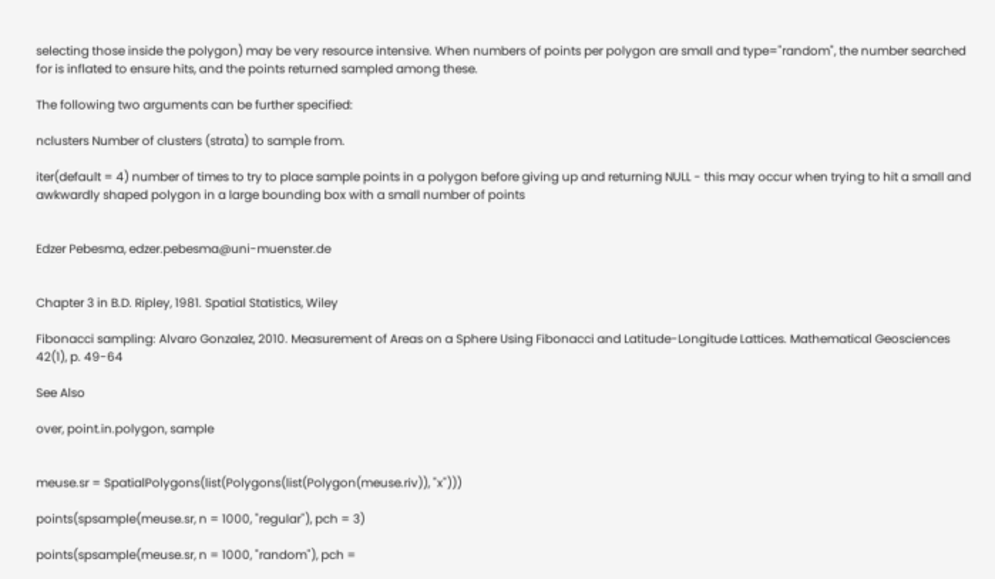selecting those inside the polygon) may be very resource intensive. When numbers of points per polygon are small and type="random", the number searched for is inflated to ensure hits, and the points returned sampled among these.

The following two arguments can be further specified:

nclusters Number of clusters (strata) to sample from.

iter(default = 4) number of times to try to place sample points in a polygon before giving up and returning NULL - this may occur when trying to hit a small and awkwardly shaped polygon in a large bounding box with a small number of points


Edzer Pebesma, edzer.pebesma@uni-muenster.de


Chapter 3 in B.D. Ripley, 1981. Spatial Statistics, Wiley

Fibonacci sampling: Alvaro Gonzalez, 2010. Measurement of Areas on a Sphere Using Fibonacci and Latitude-Longitude Lattices. Mathematical Geosciences 42(1), p. 49-64

See Also

over, point.in.polygon, sample


meuse.sr = SpatialPolygons(list(Polygons(list(Polygon(meuse.riv)), "x")))

points(spsample(meuse.sr, n = 1000, "regular"), pch = 3)

points(spsample(meuse.sr, n = 1000, "random"), pch =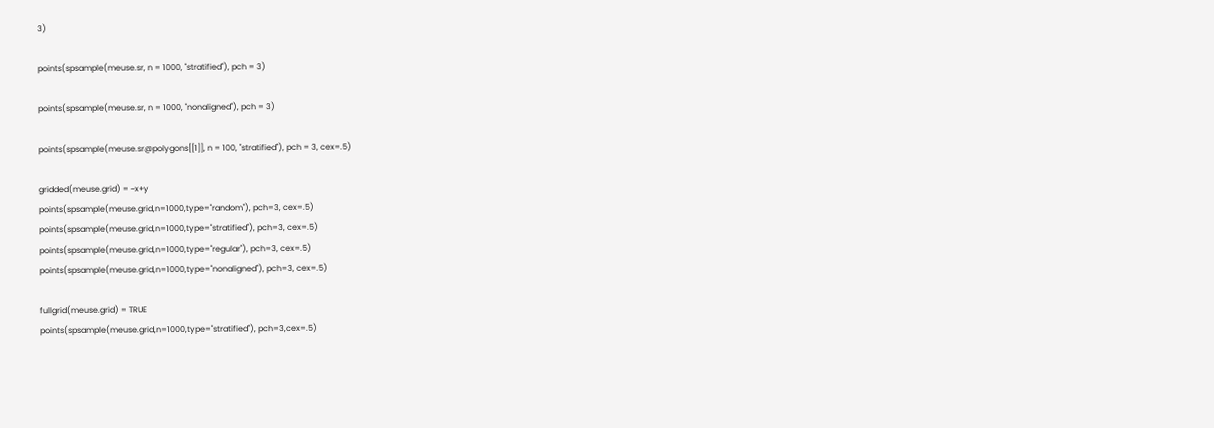3)

points(spsample(meuse.sr, n = 1000, "stratified"), pch = 3)

points(spsample(meuse.sr, n = 1000, "nonaligned"), pch = 3)

points(spsample(meuse.sr@polygons[[1]], n = 100, "stratified"), pch = 3, cex=.5)

gridded(meuse.grid) = ~x+y
points(spsample(meuse.grid,n=1000,type="random"), pch=3, cex=.5)
points(spsample(meuse.grid,n=1000,type="stratified"), pch=3, cex=.5)
points(spsample(meuse.grid,n=1000,type="regular"), pch=3, cex=.5)
points(spsample(meuse.grid,n=1000,type="nonaligned"), pch=3, cex=.5)

fullgrid(meuse.grid) = TRUE
points(spsample(meuse.grid,n=1000,type="stratified"), pch=3,cex=.5)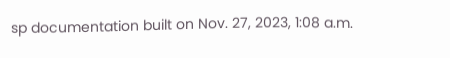sp documentation built on Nov. 27, 2023, 1:08 a.m.